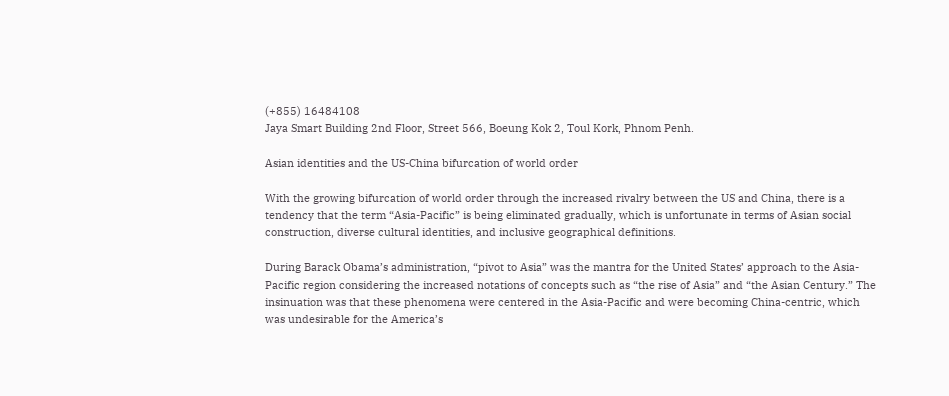(+855) 16484108
Jaya Smart Building 2nd Floor, Street 566, Boeung Kok 2, Toul Kork, Phnom Penh.

Asian identities and the US-China bifurcation of world order

With the growing bifurcation of world order through the increased rivalry between the US and China, there is a tendency that the term “Asia-Pacific” is being eliminated gradually, which is unfortunate in terms of Asian social construction, diverse cultural identities, and inclusive geographical definitions.

During Barack Obama’s administration, “pivot to Asia” was the mantra for the United States’ approach to the Asia-Pacific region considering the increased notations of concepts such as “the rise of Asia” and “the Asian Century.” The insinuation was that these phenomena were centered in the Asia-Pacific and were becoming China-centric, which was undesirable for the America’s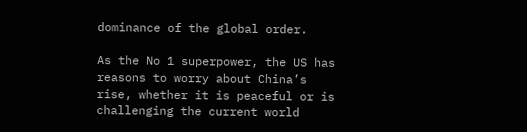dominance of the global order.

As the No 1 superpower, the US has reasons to worry about China’s rise, whether it is peaceful or is challenging the current world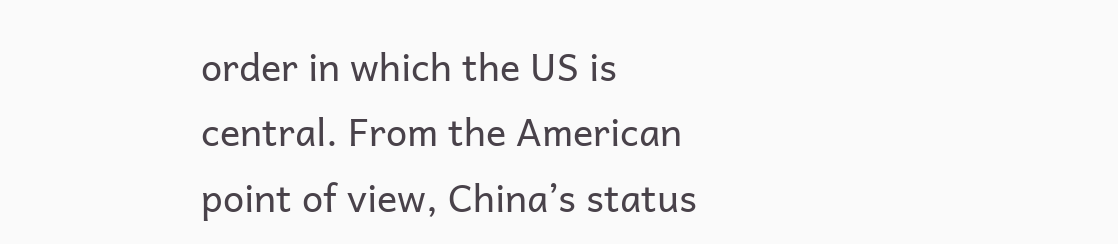order in which the US is central. From the American point of view, China’s status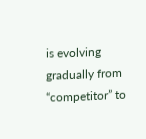is evolving gradually from “competitor” to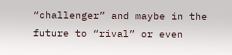“challenger” and maybe in the future to “rival” or even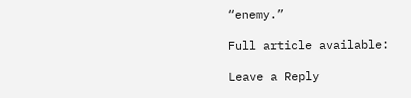“enemy.”

Full article available:

Leave a Reply